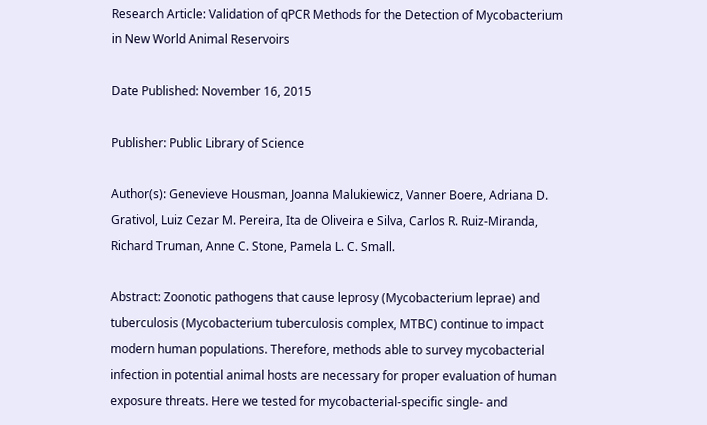Research Article: Validation of qPCR Methods for the Detection of Mycobacterium in New World Animal Reservoirs

Date Published: November 16, 2015

Publisher: Public Library of Science

Author(s): Genevieve Housman, Joanna Malukiewicz, Vanner Boere, Adriana D. Grativol, Luiz Cezar M. Pereira, Ita de Oliveira e Silva, Carlos R. Ruiz-Miranda, Richard Truman, Anne C. Stone, Pamela L. C. Small.

Abstract: Zoonotic pathogens that cause leprosy (Mycobacterium leprae) and tuberculosis (Mycobacterium tuberculosis complex, MTBC) continue to impact modern human populations. Therefore, methods able to survey mycobacterial infection in potential animal hosts are necessary for proper evaluation of human exposure threats. Here we tested for mycobacterial-specific single- and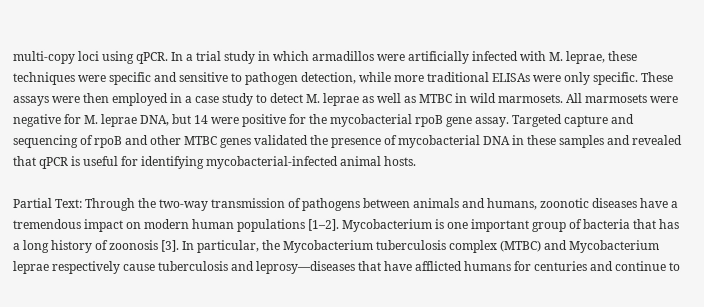multi-copy loci using qPCR. In a trial study in which armadillos were artificially infected with M. leprae, these techniques were specific and sensitive to pathogen detection, while more traditional ELISAs were only specific. These assays were then employed in a case study to detect M. leprae as well as MTBC in wild marmosets. All marmosets were negative for M. leprae DNA, but 14 were positive for the mycobacterial rpoB gene assay. Targeted capture and sequencing of rpoB and other MTBC genes validated the presence of mycobacterial DNA in these samples and revealed that qPCR is useful for identifying mycobacterial-infected animal hosts.

Partial Text: Through the two-way transmission of pathogens between animals and humans, zoonotic diseases have a tremendous impact on modern human populations [1–2]. Mycobacterium is one important group of bacteria that has a long history of zoonosis [3]. In particular, the Mycobacterium tuberculosis complex (MTBC) and Mycobacterium leprae respectively cause tuberculosis and leprosy—diseases that have afflicted humans for centuries and continue to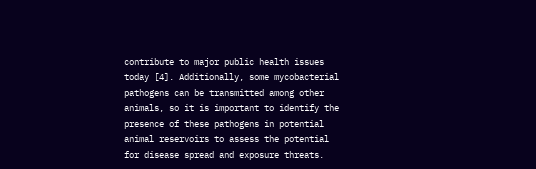contribute to major public health issues today [4]. Additionally, some mycobacterial pathogens can be transmitted among other animals, so it is important to identify the presence of these pathogens in potential animal reservoirs to assess the potential for disease spread and exposure threats.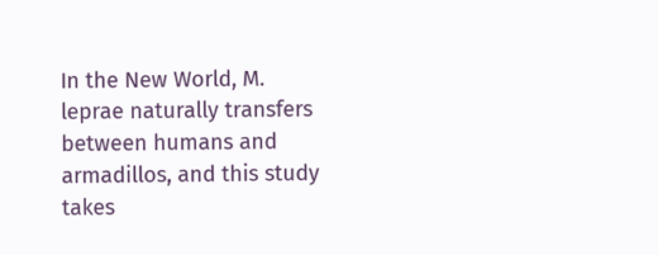In the New World, M. leprae naturally transfers between humans and armadillos, and this study takes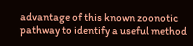advantage of this known zoonotic pathway to identify a useful method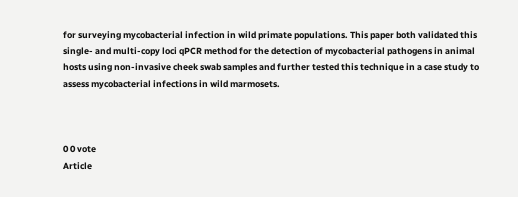for surveying mycobacterial infection in wild primate populations. This paper both validated this single- and multi-copy loci qPCR method for the detection of mycobacterial pathogens in animal hosts using non-invasive cheek swab samples and further tested this technique in a case study to assess mycobacterial infections in wild marmosets.



0 0 vote
Article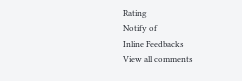Rating
Notify of
Inline Feedbacks
View all comments